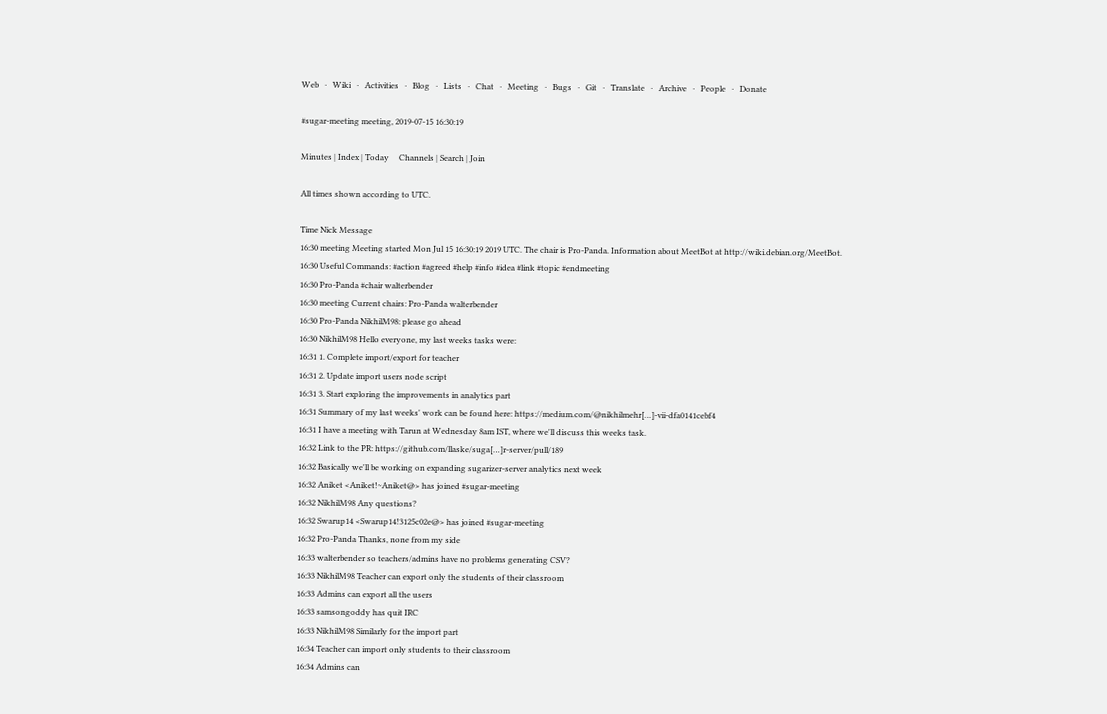Web   ·   Wiki   ·   Activities   ·   Blog   ·   Lists   ·   Chat   ·   Meeting   ·   Bugs   ·   Git   ·   Translate   ·   Archive   ·   People   ·   Donate

#sugar-meeting meeting, 2019-07-15 16:30:19

Minutes | Index | Today     Channels | Search | Join

All times shown according to UTC.

Time Nick Message
16:30 meeting Meeting started Mon Jul 15 16:30:19 2019 UTC. The chair is Pro-Panda. Information about MeetBot at http://wiki.debian.org/MeetBot.
16:30 Useful Commands: #action #agreed #help #info #idea #link #topic #endmeeting
16:30 Pro-Panda #chair walterbender
16:30 meeting Current chairs: Pro-Panda walterbender
16:30 Pro-Panda NikhilM98: please go ahead
16:30 NikhilM98 Hello everyone, my last weeks tasks were:
16:31 1. Complete import/export for teacher
16:31 2. Update import users node script
16:31 3. Start exploring the improvements in analytics part
16:31 Summary of my last weeks' work can be found here: https://medium.com/@nikhilmehr[…]-vii-dfa0141cebf4
16:31 I have a meeting with Tarun at Wednesday 8am IST, where we'll discuss this weeks task.
16:32 Link to the PR: https://github.com/llaske/suga[…]r-server/pull/189
16:32 Basically we'll be working on expanding sugarizer-server analytics next week
16:32 Aniket <Aniket!~Aniket@> has joined #sugar-meeting
16:32 NikhilM98 Any questions?
16:32 Swarup14 <Swarup14!3125c02e@> has joined #sugar-meeting
16:32 Pro-Panda Thanks, none from my side
16:33 walterbender so teachers/admins have no problems generating CSV?
16:33 NikhilM98 Teacher can export only the students of their classroom
16:33 Admins can export all the users
16:33 samsongoddy has quit IRC
16:33 NikhilM98 Similarly for the import part
16:34 Teacher can import only students to their classroom
16:34 Admins can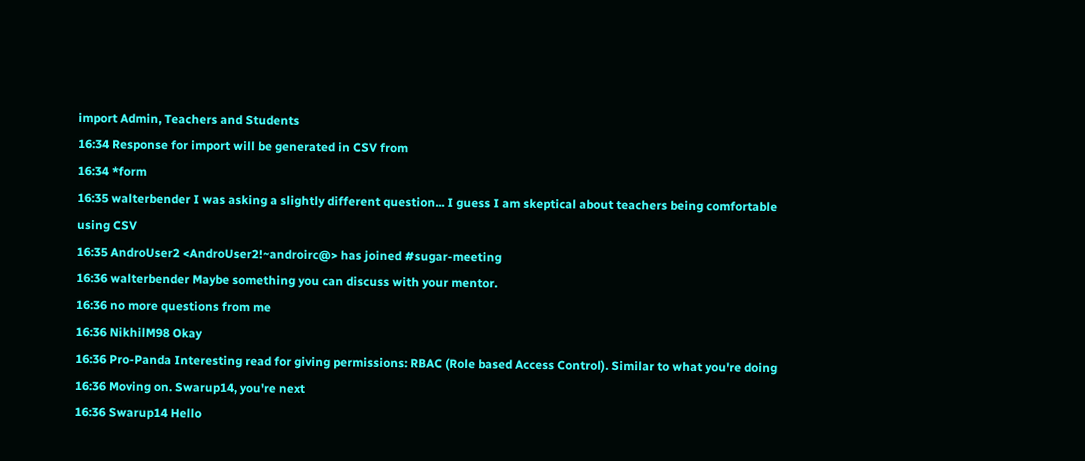import Admin, Teachers and Students
16:34 Response for import will be generated in CSV from
16:34 *form
16:35 walterbender I was asking a slightly different question... I guess I am skeptical about teachers being comfortable using CSV
16:35 AndroUser2 <AndroUser2!~androirc@> has joined #sugar-meeting
16:36 walterbender Maybe something you can discuss with your mentor.
16:36 no more questions from me
16:36 NikhilM98 Okay
16:36 Pro-Panda Interesting read for giving permissions: RBAC (Role based Access Control). Similar to what you're doing
16:36 Moving on. Swarup14, you're next
16:36 Swarup14 Hello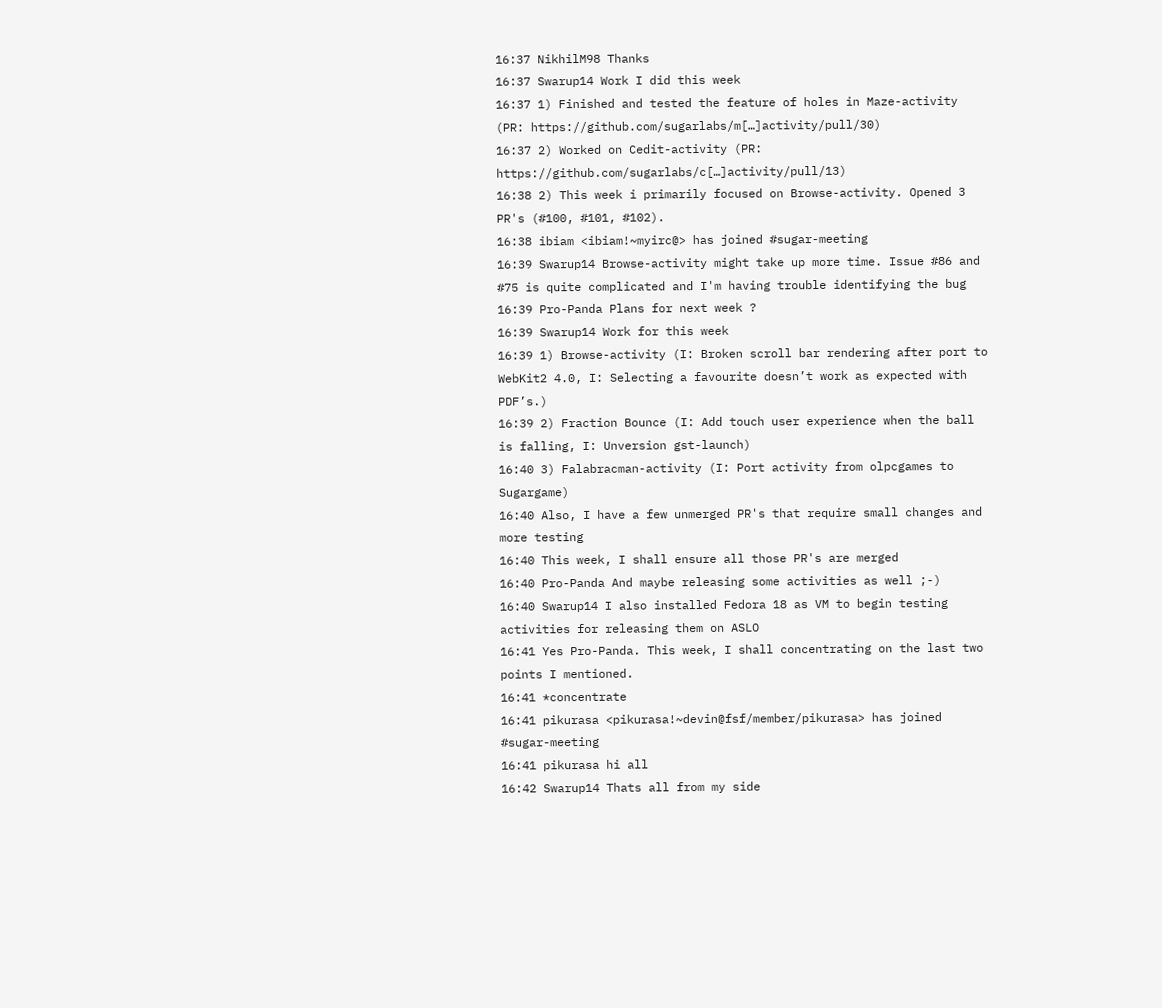16:37 NikhilM98 Thanks
16:37 Swarup14 Work I did this week
16:37 1) Finished and tested the feature of holes in Maze-activity (PR: https://github.com/sugarlabs/m[…]activity/pull/30)
16:37 2) Worked on Cedit-activity (PR: https://github.com/sugarlabs/c[…]activity/pull/13)
16:38 2) This week i primarily focused on Browse-activity. Opened 3 PR's (#100, #101, #102).
16:38 ibiam <ibiam!~myirc@> has joined #sugar-meeting
16:39 Swarup14 Browse-activity might take up more time. Issue #86 and #75 is quite complicated and I'm having trouble identifying the bug
16:39 Pro-Panda Plans for next week ?
16:39 Swarup14 Work for this week
16:39 1) Browse-activity (I: Broken scroll bar rendering after port to WebKit2 4.0, I: Selecting a favourite doesn’t work as expected with PDF’s.)
16:39 2) Fraction Bounce (I: Add touch user experience when the ball is falling, I: Unversion gst-launch)
16:40 3) Falabracman-activity (I: Port activity from olpcgames to Sugargame)
16:40 Also, I have a few unmerged PR's that require small changes and more testing
16:40 This week, I shall ensure all those PR's are merged
16:40 Pro-Panda And maybe releasing some activities as well ;-)
16:40 Swarup14 I also installed Fedora 18 as VM to begin testing activities for releasing them on ASLO
16:41 Yes Pro-Panda. This week, I shall concentrating on the last two points I mentioned.
16:41 *concentrate
16:41 pikurasa <pikurasa!~devin@fsf/member/pikurasa> has joined #sugar-meeting
16:41 pikurasa hi all
16:42 Swarup14 Thats all from my side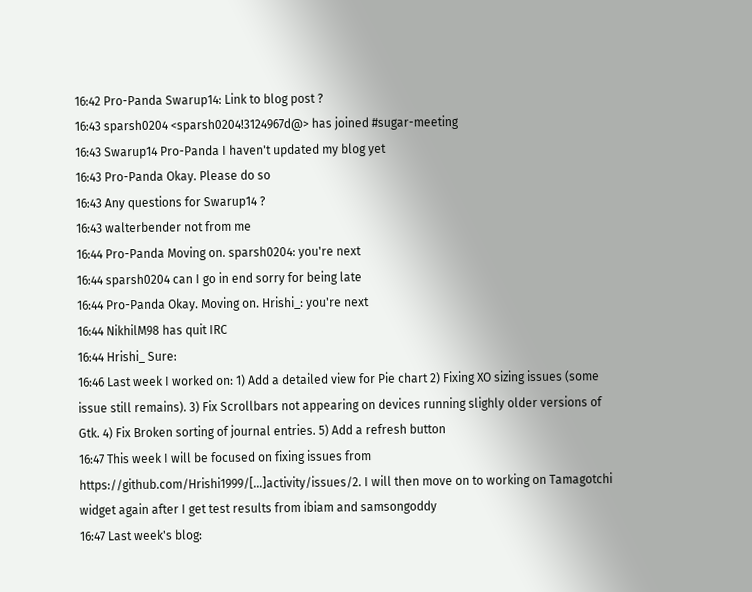16:42 Pro-Panda Swarup14: Link to blog post ?
16:43 sparsh0204 <sparsh0204!3124967d@> has joined #sugar-meeting
16:43 Swarup14 Pro-Panda I haven't updated my blog yet
16:43 Pro-Panda Okay. Please do so
16:43 Any questions for Swarup14 ?
16:43 walterbender not from me
16:44 Pro-Panda Moving on. sparsh0204: you're next
16:44 sparsh0204 can I go in end sorry for being late
16:44 Pro-Panda Okay. Moving on. Hrishi_: you're next
16:44 NikhilM98 has quit IRC
16:44 Hrishi_ Sure:
16:46 Last week I worked on: 1) Add a detailed view for Pie chart 2) Fixing XO sizing issues (some issue still remains). 3) Fix Scrollbars not appearing on devices running slighly older versions of Gtk. 4) Fix Broken sorting of journal entries. 5) Add a refresh button
16:47 This week I will be focused on fixing issues from https://github.com/Hrishi1999/[…]activity/issues/2. I will then move on to working on Tamagotchi widget again after I get test results from ibiam and samsongoddy
16:47 Last week's blog: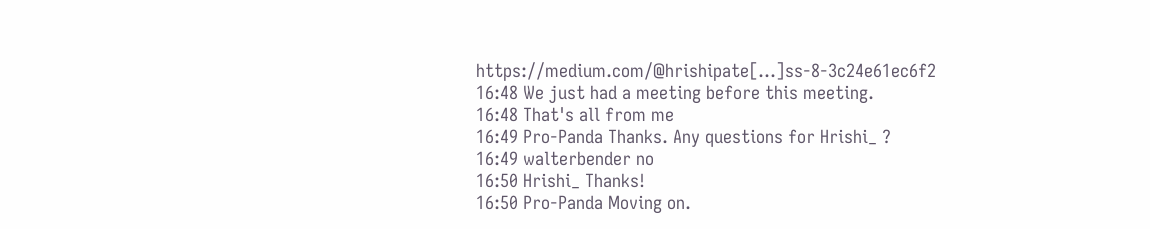https://medium.com/@hrishipate[…]ss-8-3c24e61ec6f2
16:48 We just had a meeting before this meeting.
16:48 That's all from me
16:49 Pro-Panda Thanks. Any questions for Hrishi_ ?
16:49 walterbender no
16:50 Hrishi_ Thanks!
16:50 Pro-Panda Moving on.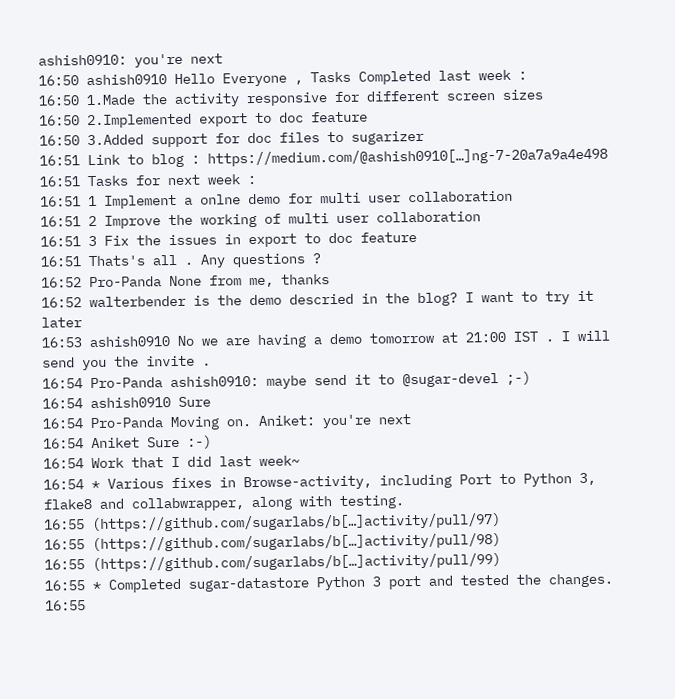ashish0910: you're next
16:50 ashish0910 Hello Everyone , Tasks Completed last week :
16:50 1.Made the activity responsive for different screen sizes
16:50 2.Implemented export to doc feature
16:50 3.Added support for doc files to sugarizer
16:51 Link to blog : https://medium.com/@ashish0910[…]ng-7-20a7a9a4e498
16:51 Tasks for next week :
16:51 1 Implement a onlne demo for multi user collaboration
16:51 2 Improve the working of multi user collaboration
16:51 3 Fix the issues in export to doc feature
16:51 Thats's all . Any questions ?
16:52 Pro-Panda None from me, thanks
16:52 walterbender is the demo descried in the blog? I want to try it later
16:53 ashish0910 No we are having a demo tomorrow at 21:00 IST . I will send you the invite .
16:54 Pro-Panda ashish0910: maybe send it to @sugar-devel ;-)
16:54 ashish0910 Sure
16:54 Pro-Panda Moving on. Aniket: you're next
16:54 Aniket Sure :-)
16:54 Work that I did last week~
16:54 * Various fixes in Browse-activity, including Port to Python 3, flake8 and collabwrapper, along with testing.
16:55 (https://github.com/sugarlabs/b[…]activity/pull/97)
16:55 (https://github.com/sugarlabs/b[…]activity/pull/98)
16:55 (https://github.com/sugarlabs/b[…]activity/pull/99)
16:55 * Completed sugar-datastore Python 3 port and tested the changes.
16:55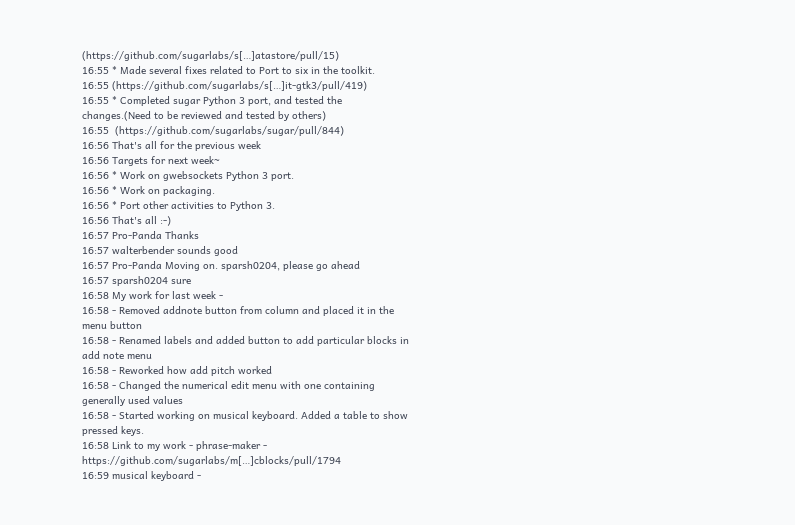(https://github.com/sugarlabs/s[…]atastore/pull/15)
16:55 * Made several fixes related to Port to six in the toolkit.
16:55 (https://github.com/sugarlabs/s[…]it-gtk3/pull/419)
16:55 * Completed sugar Python 3 port, and tested the changes.(Need to be reviewed and tested by others)
16:55  (https://github.com/sugarlabs/sugar/pull/844)
16:56 That's all for the previous week
16:56 Targets for next week~
16:56 * Work on gwebsockets Python 3 port.
16:56 * Work on packaging.
16:56 * Port other activities to Python 3.
16:56 That's all :-)
16:57 Pro-Panda Thanks
16:57 walterbender sounds good
16:57 Pro-Panda Moving on. sparsh0204, please go ahead
16:57 sparsh0204 sure
16:58 My work for last week -
16:58 - Removed addnote button from column and placed it in the menu button
16:58 - Renamed labels and added button to add particular blocks in add note menu
16:58 - Reworked how add pitch worked
16:58 - Changed the numerical edit menu with one containing generally used values
16:58 - Started working on musical keyboard. Added a table to show pressed keys.
16:58 Link to my work - phrase-maker - https://github.com/sugarlabs/m[…]cblocks/pull/1794
16:59 musical keyboard -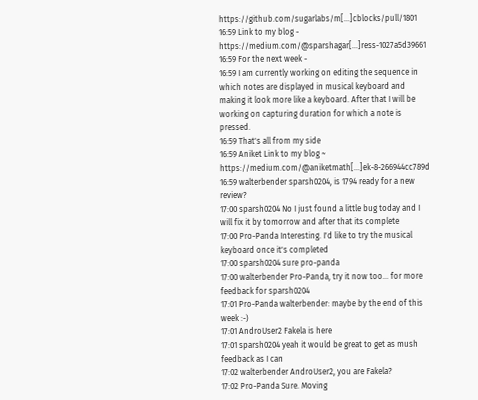https://github.com/sugarlabs/m[…]cblocks/pull/1801
16:59 Link to my blog - https://medium.com/@sparshagar[…]ress-1027a5d39661
16:59 For the next week -
16:59 I am currently working on editing the sequence in which notes are displayed in musical keyboard and making it look more like a keyboard. After that I will be working on capturing duration for which a note is pressed.
16:59 That's all from my side
16:59 Aniket Link to my blog ~ https://medium.com/@aniketmath[…]ek-8-266944cc789d
16:59 walterbender sparsh0204, is 1794 ready for a new review?
17:00 sparsh0204 No I just found a little bug today and I will fix it by tomorrow and after that its complete
17:00 Pro-Panda Interesting. I'd like to try the musical keyboard once it's completed
17:00 sparsh0204 sure pro-panda
17:00 walterbender Pro-Panda, try it now too... for more feedback for sparsh0204
17:01 Pro-Panda walterbender: maybe by the end of this week :-)
17:01 AndroUser2 Fakela is here
17:01 sparsh0204 yeah it would be great to get as mush feedback as I can
17:02 walterbender AndroUser2, you are Fakela?
17:02 Pro-Panda Sure. Moving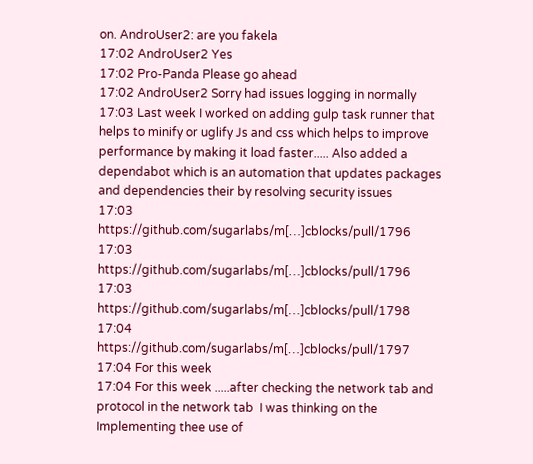on. AndroUser2: are you fakela
17:02 AndroUser2 Yes
17:02 Pro-Panda Please go ahead
17:02 AndroUser2 Sorry had issues logging in normally
17:03 Last week I worked on adding gulp task runner that helps to minify or uglify Js and css which helps to improve performance by making it load faster..... Also added a dependabot which is an automation that updates packages and dependencies their by resolving security issues
17:03 https://github.com/sugarlabs/m[…]cblocks/pull/1796
17:03 https://github.com/sugarlabs/m[…]cblocks/pull/1796
17:03 https://github.com/sugarlabs/m[…]cblocks/pull/1798
17:04 https://github.com/sugarlabs/m[…]cblocks/pull/1797
17:04 For this week
17:04 For this week .....after checking the network tab and protocol in the network tab  I was thinking on the Implementing thee use of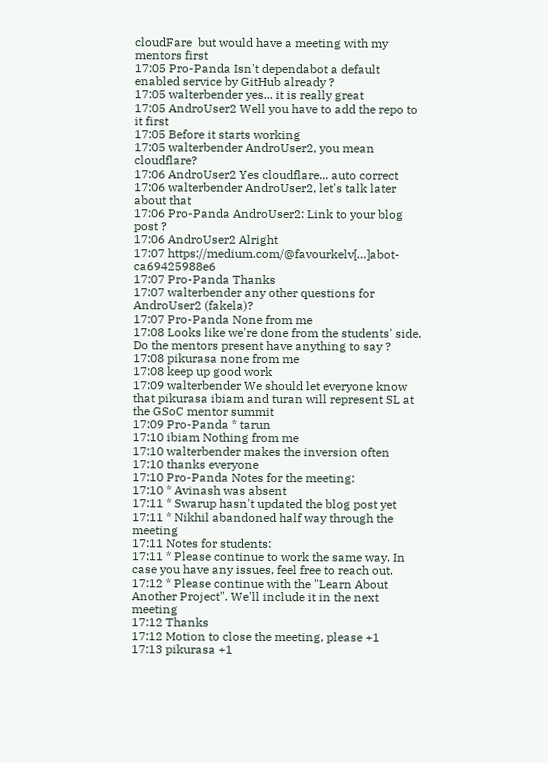cloudFare  but would have a meeting with my mentors first
17:05 Pro-Panda Isn't dependabot a default enabled service by GitHub already ?
17:05 walterbender yes... it is really great
17:05 AndroUser2 Well you have to add the repo to it first
17:05 Before it starts working
17:05 walterbender AndroUser2, you mean cloudflare?
17:06 AndroUser2 Yes cloudflare... auto correct
17:06 walterbender AndroUser2, let's talk later about that
17:06 Pro-Panda AndroUser2: Link to your blog post ?
17:06 AndroUser2 Alright
17:07 https://medium.com/@favourkelv[…]abot-ca69425988e6
17:07 Pro-Panda Thanks
17:07 walterbender any other questions for AndroUser2 (fakela)?
17:07 Pro-Panda None from me
17:08 Looks like we're done from the students' side. Do the mentors present have anything to say ?
17:08 pikurasa none from me
17:08 keep up good work
17:09 walterbender We should let everyone know that pikurasa ibiam and turan will represent SL at the GSoC mentor summit
17:09 Pro-Panda * tarun
17:10 ibiam Nothing from me
17:10 walterbender makes the inversion often
17:10 thanks everyone
17:10 Pro-Panda Notes for the meeting:
17:10 * Avinash was absent
17:11 * Swarup hasn't updated the blog post yet
17:11 * Nikhil abandoned half way through the meeting
17:11 Notes for students:
17:11 * Please continue to work the same way. In case you have any issues, feel free to reach out.
17:12 * Please continue with the "Learn About Another Project". We'll include it in the next meeting
17:12 Thanks
17:12 Motion to close the meeting, please +1
17:13 pikurasa +1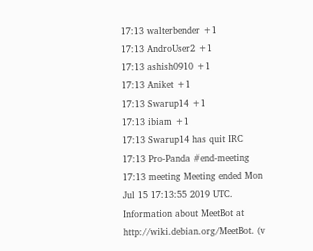17:13 walterbender +1
17:13 AndroUser2 +1
17:13 ashish0910 +1
17:13 Aniket +1
17:13 Swarup14 +1
17:13 ibiam +1
17:13 Swarup14 has quit IRC
17:13 Pro-Panda #end-meeting
17:13 meeting Meeting ended Mon Jul 15 17:13:55 2019 UTC. Information about MeetBot at http://wiki.debian.org/MeetBot. (v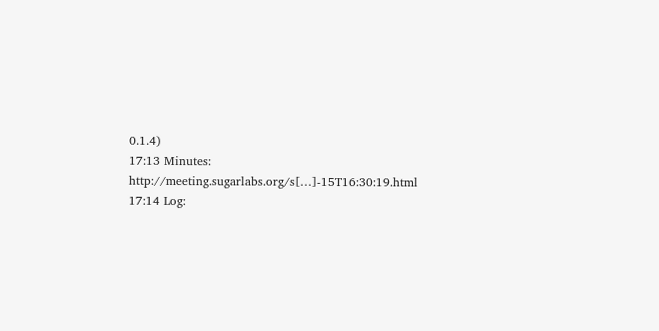0.1.4)
17:13 Minutes: http://meeting.sugarlabs.org/s[…]-15T16:30:19.html
17:14 Log: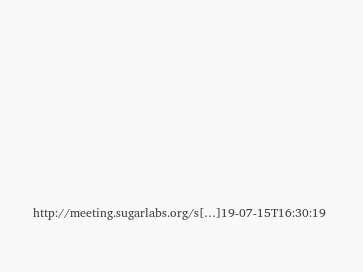http://meeting.sugarlabs.org/s[…]19-07-15T16:30:19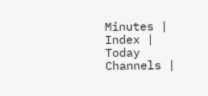Minutes | Index | Today     Channels |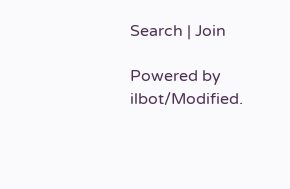Search | Join

Powered by ilbot/Modified.